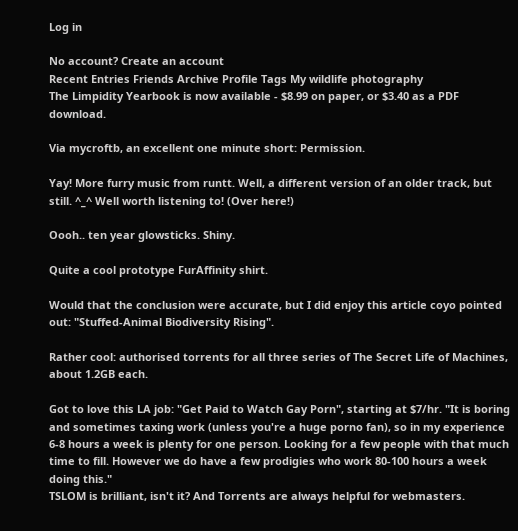Log in

No account? Create an account
Recent Entries Friends Archive Profile Tags My wildlife photography
The Limpidity Yearbook is now available - $8.99 on paper, or $3.40 as a PDF download.

Via mycroftb, an excellent one minute short: Permission.

Yay! More furry music from runtt. Well, a different version of an older track, but still. ^_^ Well worth listening to! (Over here!)

Oooh.. ten year glowsticks. Shiny.

Quite a cool prototype FurAffinity shirt.

Would that the conclusion were accurate, but I did enjoy this article coyo pointed out: "Stuffed-Animal Biodiversity Rising".

Rather cool: authorised torrents for all three series of The Secret Life of Machines, about 1.2GB each.

Got to love this LA job: "Get Paid to Watch Gay Porn", starting at $7/hr. "It is boring and sometimes taxing work (unless you're a huge porno fan), so in my experience 6-8 hours a week is plenty for one person. Looking for a few people with that much time to fill. However we do have a few prodigies who work 80-100 hours a week doing this."
TSLOM is brilliant, isn't it? And Torrents are always helpful for webmasters.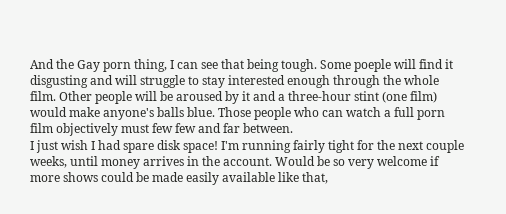And the Gay porn thing, I can see that being tough. Some poeple will find it disgusting and will struggle to stay interested enough through the whole film. Other people will be aroused by it and a three-hour stint (one film) would make anyone's balls blue. Those people who can watch a full porn film objectively must few few and far between.
I just wish I had spare disk space! I'm running fairly tight for the next couple weeks, until money arrives in the account. Would be so very welcome if more shows could be made easily available like that,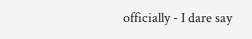officially - I dare say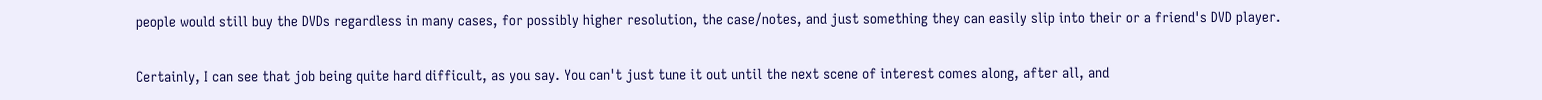people would still buy the DVDs regardless in many cases, for possibly higher resolution, the case/notes, and just something they can easily slip into their or a friend's DVD player.

Certainly, I can see that job being quite hard difficult, as you say. You can't just tune it out until the next scene of interest comes along, after all, and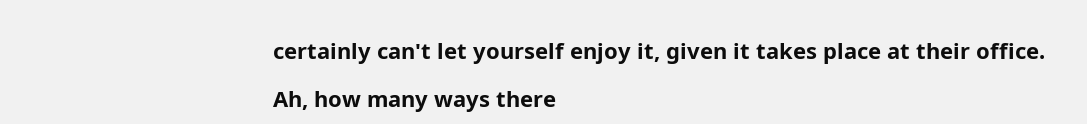certainly can't let yourself enjoy it, given it takes place at their office.

Ah, how many ways there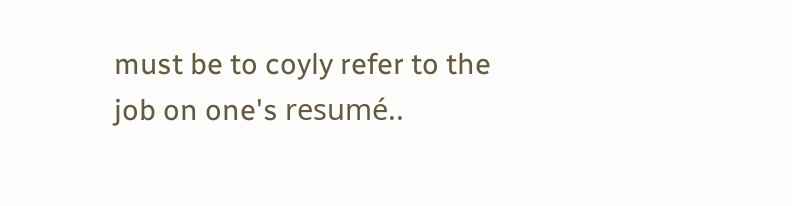must be to coyly refer to the job on one's resumé..